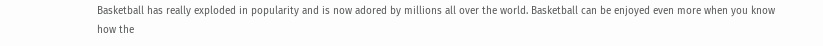Basketball has really exploded in popularity and is now adored by millions all over the world. Basketball can be enjoyed even more when you know how the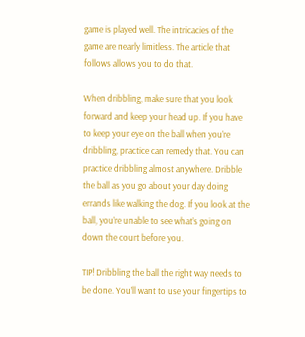game is played well. The intricacies of the game are nearly limitless. The article that follows allows you to do that.

When dribbling, make sure that you look forward and keep your head up. If you have to keep your eye on the ball when you’re dribbling, practice can remedy that. You can practice dribbling almost anywhere. Dribble the ball as you go about your day doing errands like walking the dog. If you look at the ball, you’re unable to see what’s going on down the court before you.

TIP! Dribbling the ball the right way needs to be done. You’ll want to use your fingertips to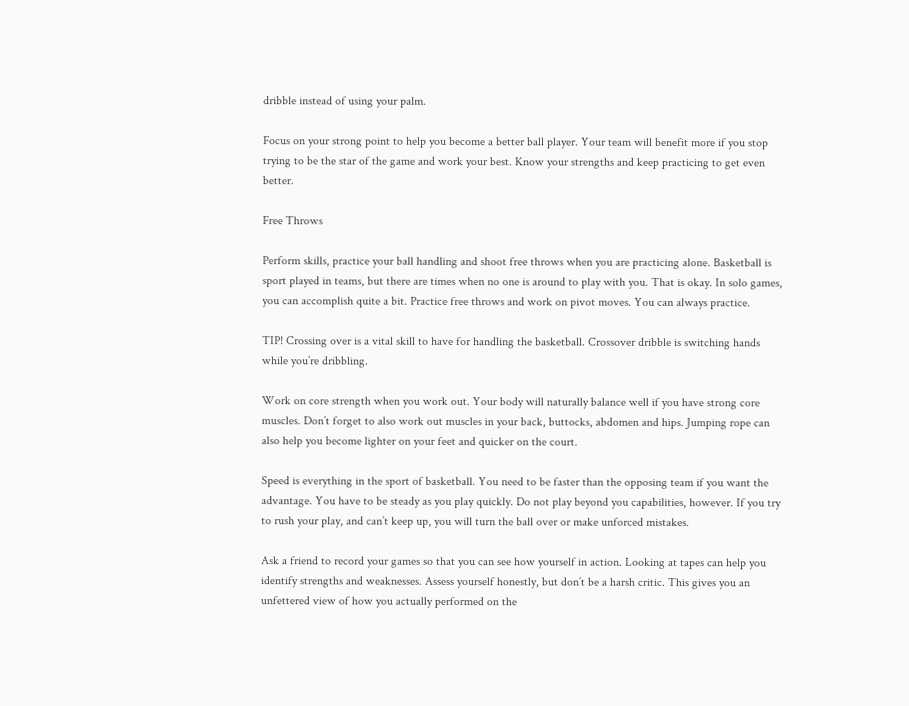dribble instead of using your palm.

Focus on your strong point to help you become a better ball player. Your team will benefit more if you stop trying to be the star of the game and work your best. Know your strengths and keep practicing to get even better.

Free Throws

Perform skills, practice your ball handling and shoot free throws when you are practicing alone. Basketball is sport played in teams, but there are times when no one is around to play with you. That is okay. In solo games, you can accomplish quite a bit. Practice free throws and work on pivot moves. You can always practice.

TIP! Crossing over is a vital skill to have for handling the basketball. Crossover dribble is switching hands while you’re dribbling.

Work on core strength when you work out. Your body will naturally balance well if you have strong core muscles. Don’t forget to also work out muscles in your back, buttocks, abdomen and hips. Jumping rope can also help you become lighter on your feet and quicker on the court.

Speed is everything in the sport of basketball. You need to be faster than the opposing team if you want the advantage. You have to be steady as you play quickly. Do not play beyond you capabilities, however. If you try to rush your play, and can’t keep up, you will turn the ball over or make unforced mistakes.

Ask a friend to record your games so that you can see how yourself in action. Looking at tapes can help you identify strengths and weaknesses. Assess yourself honestly, but don’t be a harsh critic. This gives you an unfettered view of how you actually performed on the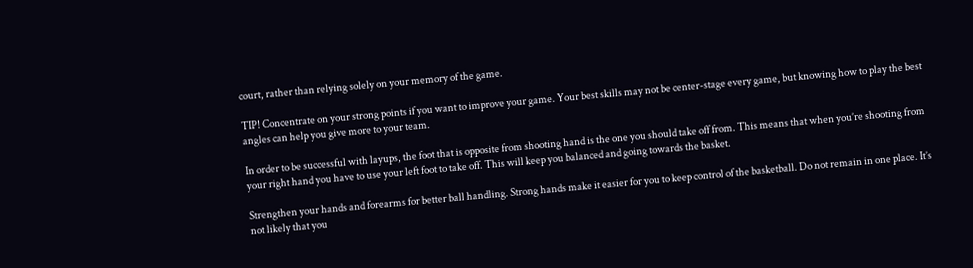court, rather than relying solely on your memory of the game.

TIP! Concentrate on your strong points if you want to improve your game. Your best skills may not be center-stage every game, but knowing how to play the best angles can help you give more to your team.

In order to be successful with layups, the foot that is opposite from shooting hand is the one you should take off from. This means that when you’re shooting from your right hand you have to use your left foot to take off. This will keep you balanced and going towards the basket.

Strengthen your hands and forearms for better ball handling. Strong hands make it easier for you to keep control of the basketball. Do not remain in one place. It’s not likely that you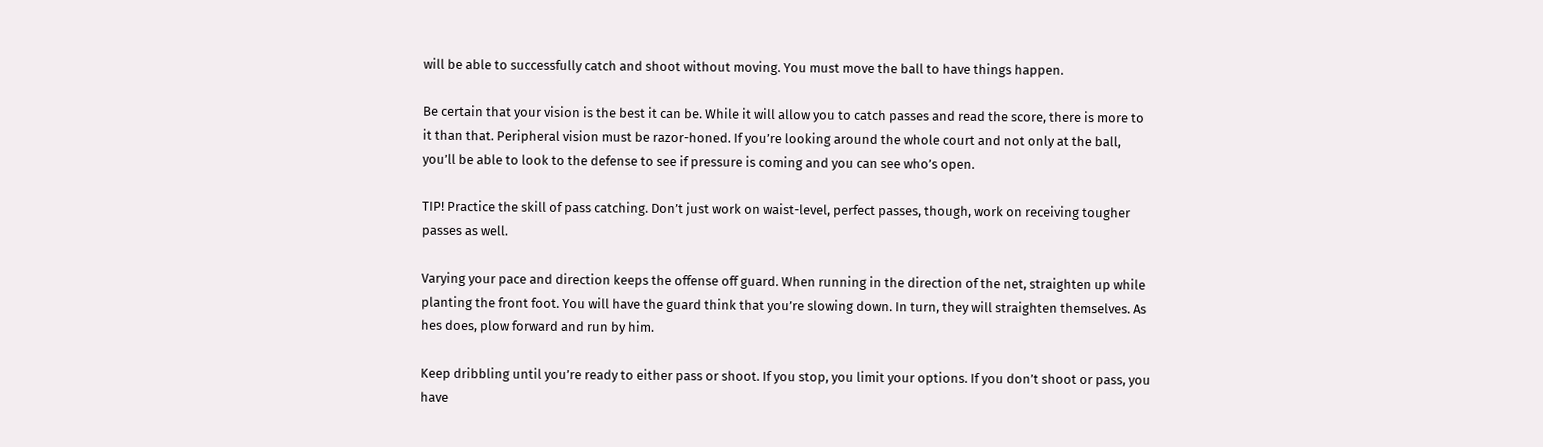will be able to successfully catch and shoot without moving. You must move the ball to have things happen.

Be certain that your vision is the best it can be. While it will allow you to catch passes and read the score, there is more to it than that. Peripheral vision must be razor-honed. If you’re looking around the whole court and not only at the ball, you’ll be able to look to the defense to see if pressure is coming and you can see who’s open.

TIP! Practice the skill of pass catching. Don’t just work on waist-level, perfect passes, though, work on receiving tougher passes as well.

Varying your pace and direction keeps the offense off guard. When running in the direction of the net, straighten up while planting the front foot. You will have the guard think that you’re slowing down. In turn, they will straighten themselves. As hes does, plow forward and run by him.

Keep dribbling until you’re ready to either pass or shoot. If you stop, you limit your options. If you don’t shoot or pass, you have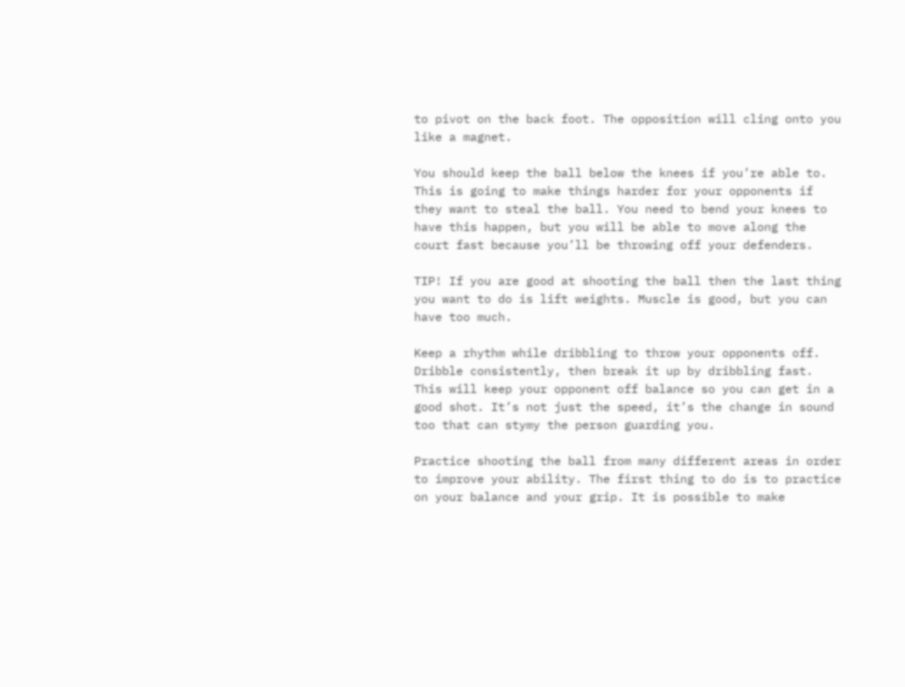to pivot on the back foot. The opposition will cling onto you like a magnet.

You should keep the ball below the knees if you’re able to. This is going to make things harder for your opponents if they want to steal the ball. You need to bend your knees to have this happen, but you will be able to move along the court fast because you’ll be throwing off your defenders.

TIP! If you are good at shooting the ball then the last thing you want to do is lift weights. Muscle is good, but you can have too much.

Keep a rhythm while dribbling to throw your opponents off. Dribble consistently, then break it up by dribbling fast. This will keep your opponent off balance so you can get in a good shot. It’s not just the speed, it’s the change in sound too that can stymy the person guarding you.

Practice shooting the ball from many different areas in order to improve your ability. The first thing to do is to practice on your balance and your grip. It is possible to make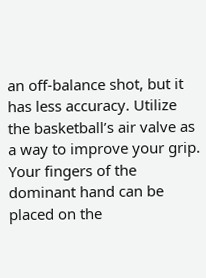an off-balance shot, but it has less accuracy. Utilize the basketball’s air valve as a way to improve your grip. Your fingers of the dominant hand can be placed on the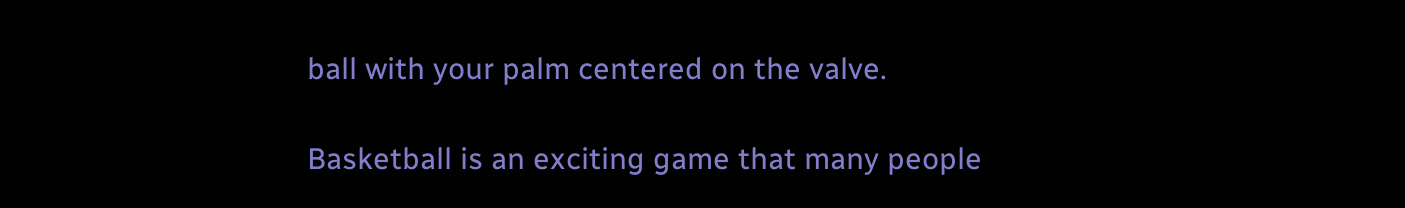ball with your palm centered on the valve.

Basketball is an exciting game that many people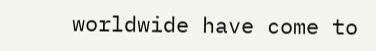worldwide have come to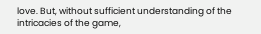love. But, without sufficient understanding of the intricacies of the game,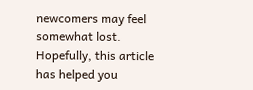newcomers may feel somewhat lost. Hopefully, this article has helped you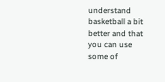understand basketball a bit better and that you can use some of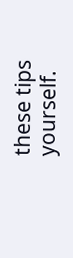these tips yourself.